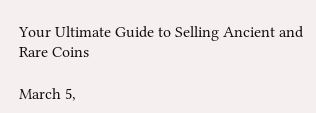Your Ultimate Guide to Selling Ancient and Rare Coins

March 5,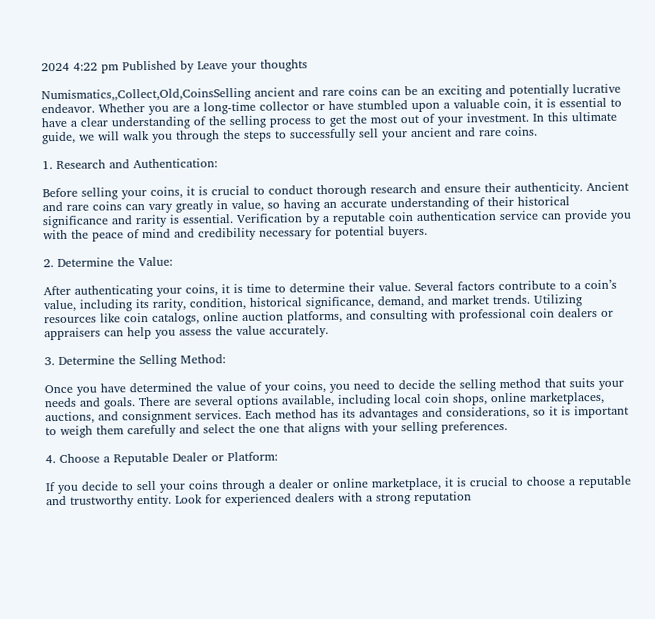2024 4:22 pm Published by Leave your thoughts

Numismatics,,Collect,Old,CoinsSelling ancient and rare coins can be an exciting and potentially lucrative endeavor. Whether you are a long-time collector or have stumbled upon a valuable coin, it is essential to have a clear understanding of the selling process to get the most out of your investment. In this ultimate guide, we will walk you through the steps to successfully sell your ancient and rare coins.

1. Research and Authentication:

Before selling your coins, it is crucial to conduct thorough research and ensure their authenticity. Ancient and rare coins can vary greatly in value, so having an accurate understanding of their historical significance and rarity is essential. Verification by a reputable coin authentication service can provide you with the peace of mind and credibility necessary for potential buyers.

2. Determine the Value:

After authenticating your coins, it is time to determine their value. Several factors contribute to a coin’s value, including its rarity, condition, historical significance, demand, and market trends. Utilizing resources like coin catalogs, online auction platforms, and consulting with professional coin dealers or appraisers can help you assess the value accurately.

3. Determine the Selling Method:

Once you have determined the value of your coins, you need to decide the selling method that suits your needs and goals. There are several options available, including local coin shops, online marketplaces, auctions, and consignment services. Each method has its advantages and considerations, so it is important to weigh them carefully and select the one that aligns with your selling preferences.

4. Choose a Reputable Dealer or Platform:

If you decide to sell your coins through a dealer or online marketplace, it is crucial to choose a reputable and trustworthy entity. Look for experienced dealers with a strong reputation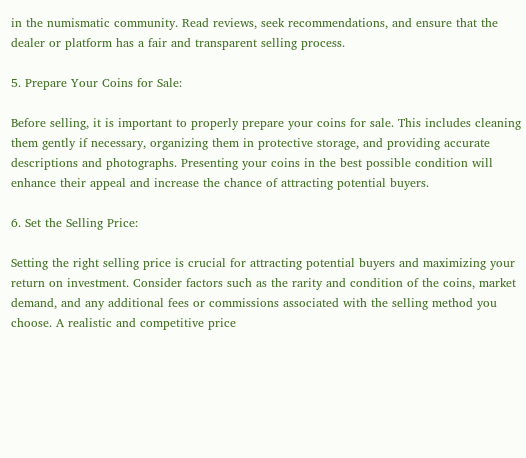in the numismatic community. Read reviews, seek recommendations, and ensure that the dealer or platform has a fair and transparent selling process.

5. Prepare Your Coins for Sale:

Before selling, it is important to properly prepare your coins for sale. This includes cleaning them gently if necessary, organizing them in protective storage, and providing accurate descriptions and photographs. Presenting your coins in the best possible condition will enhance their appeal and increase the chance of attracting potential buyers.

6. Set the Selling Price:

Setting the right selling price is crucial for attracting potential buyers and maximizing your return on investment. Consider factors such as the rarity and condition of the coins, market demand, and any additional fees or commissions associated with the selling method you choose. A realistic and competitive price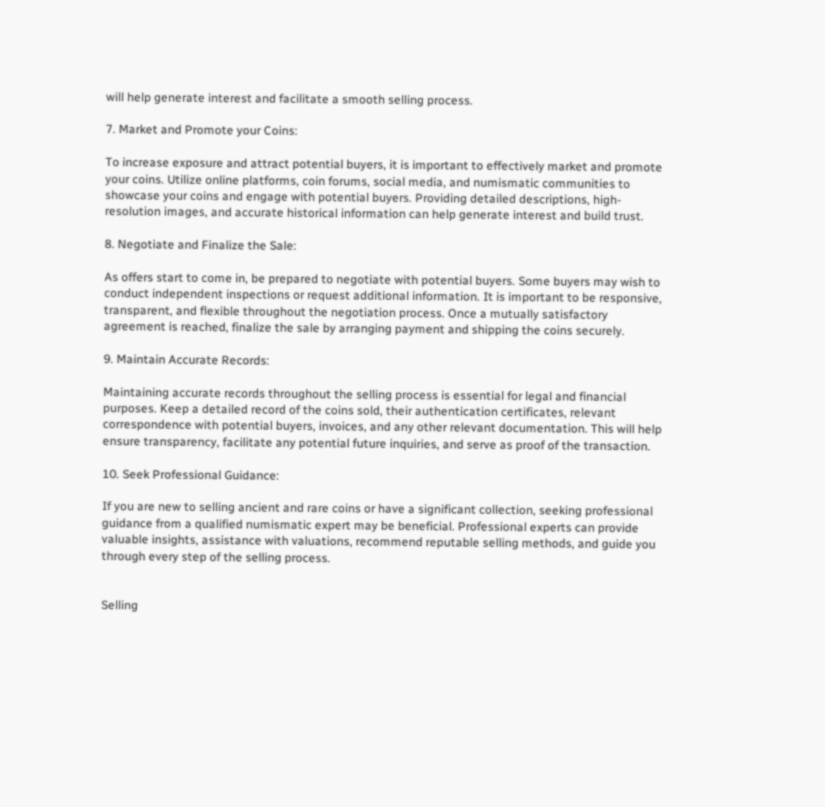will help generate interest and facilitate a smooth selling process.

7. Market and Promote your Coins:

To increase exposure and attract potential buyers, it is important to effectively market and promote your coins. Utilize online platforms, coin forums, social media, and numismatic communities to showcase your coins and engage with potential buyers. Providing detailed descriptions, high-resolution images, and accurate historical information can help generate interest and build trust.

8. Negotiate and Finalize the Sale:

As offers start to come in, be prepared to negotiate with potential buyers. Some buyers may wish to conduct independent inspections or request additional information. It is important to be responsive, transparent, and flexible throughout the negotiation process. Once a mutually satisfactory agreement is reached, finalize the sale by arranging payment and shipping the coins securely.

9. Maintain Accurate Records:

Maintaining accurate records throughout the selling process is essential for legal and financial purposes. Keep a detailed record of the coins sold, their authentication certificates, relevant correspondence with potential buyers, invoices, and any other relevant documentation. This will help ensure transparency, facilitate any potential future inquiries, and serve as proof of the transaction.

10. Seek Professional Guidance:

If you are new to selling ancient and rare coins or have a significant collection, seeking professional guidance from a qualified numismatic expert may be beneficial. Professional experts can provide valuable insights, assistance with valuations, recommend reputable selling methods, and guide you through every step of the selling process.


Selling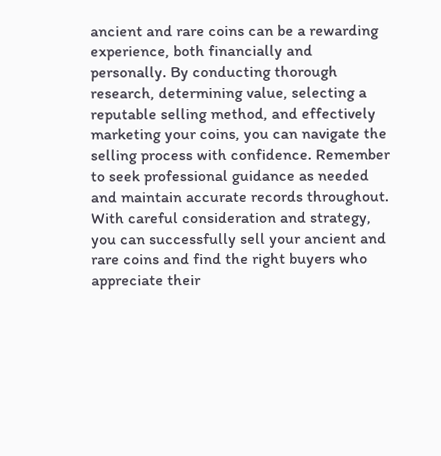ancient and rare coins can be a rewarding experience, both financially and personally. By conducting thorough research, determining value, selecting a reputable selling method, and effectively marketing your coins, you can navigate the selling process with confidence. Remember to seek professional guidance as needed and maintain accurate records throughout. With careful consideration and strategy, you can successfully sell your ancient and rare coins and find the right buyers who appreciate their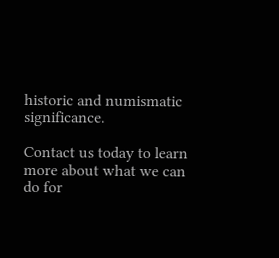historic and numismatic significance.

Contact us today to learn more about what we can do for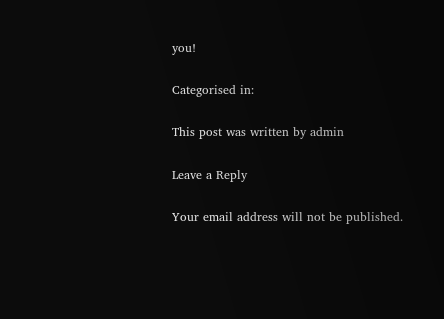you!

Categorised in:

This post was written by admin

Leave a Reply

Your email address will not be published.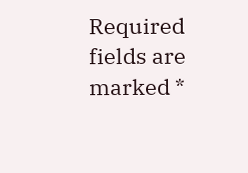Required fields are marked *